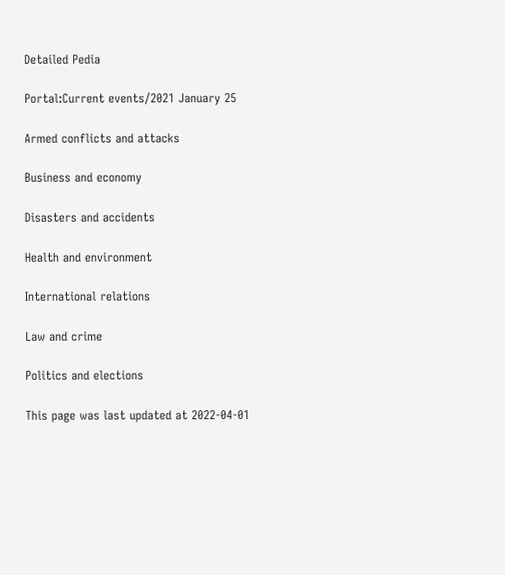Detailed Pedia

Portal:Current events/2021 January 25

Armed conflicts and attacks

Business and economy

Disasters and accidents

Health and environment

International relations

Law and crime

Politics and elections

This page was last updated at 2022-04-01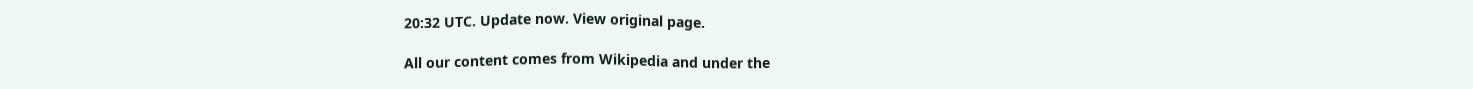20:32 UTC. Update now. View original page.

All our content comes from Wikipedia and under the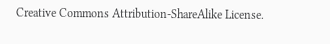Creative Commons Attribution-ShareAlike License.